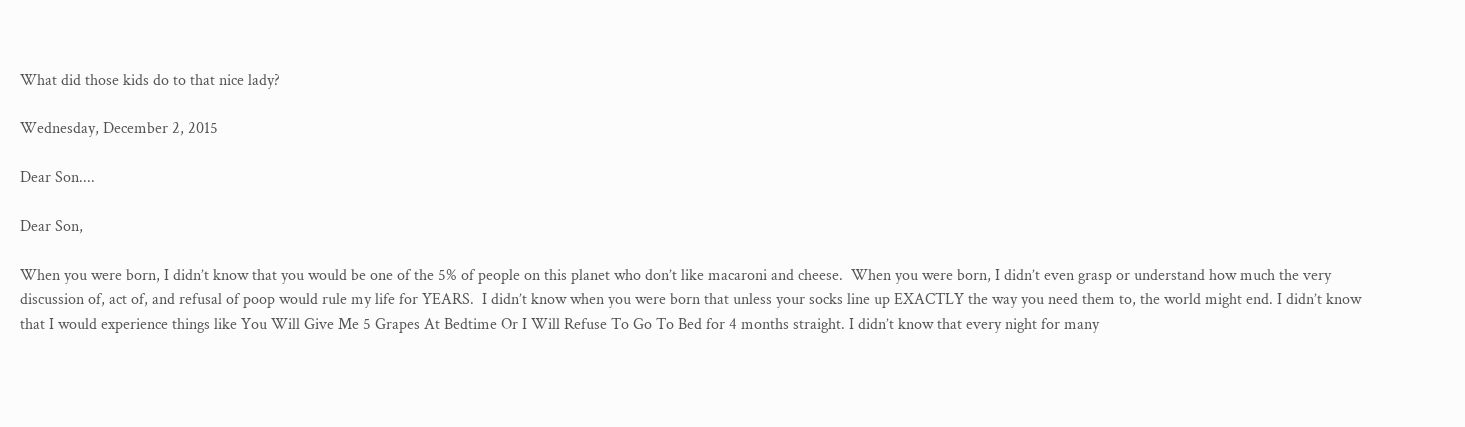What did those kids do to that nice lady?

Wednesday, December 2, 2015

Dear Son....

Dear Son,

When you were born, I didn’t know that you would be one of the 5% of people on this planet who don’t like macaroni and cheese.  When you were born, I didn’t even grasp or understand how much the very discussion of, act of, and refusal of poop would rule my life for YEARS.  I didn’t know when you were born that unless your socks line up EXACTLY the way you need them to, the world might end. I didn’t know that I would experience things like You Will Give Me 5 Grapes At Bedtime Or I Will Refuse To Go To Bed for 4 months straight. I didn’t know that every night for many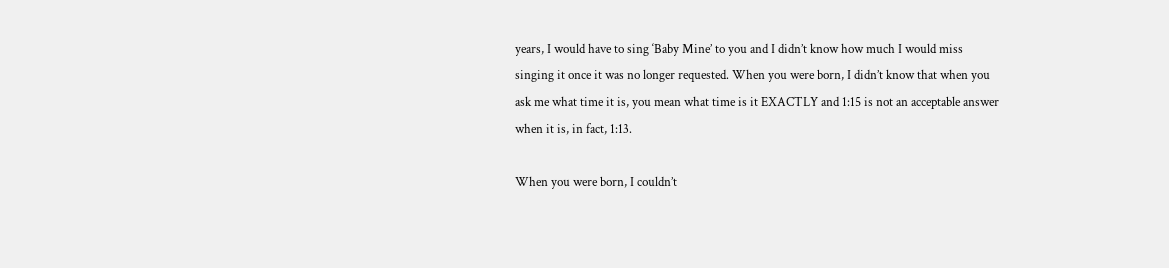years, I would have to sing ‘Baby Mine’ to you and I didn’t know how much I would miss singing it once it was no longer requested. When you were born, I didn’t know that when you ask me what time it is, you mean what time is it EXACTLY and 1:15 is not an acceptable answer when it is, in fact, 1:13.

When you were born, I couldn’t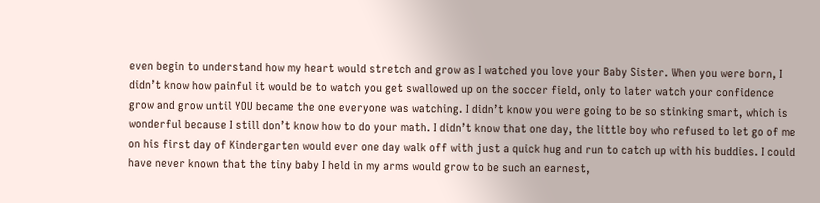even begin to understand how my heart would stretch and grow as I watched you love your Baby Sister. When you were born, I didn’t know how painful it would be to watch you get swallowed up on the soccer field, only to later watch your confidence grow and grow until YOU became the one everyone was watching. I didn’t know you were going to be so stinking smart, which is wonderful because I still don’t know how to do your math. I didn’t know that one day, the little boy who refused to let go of me on his first day of Kindergarten would ever one day walk off with just a quick hug and run to catch up with his buddies. I could have never known that the tiny baby I held in my arms would grow to be such an earnest,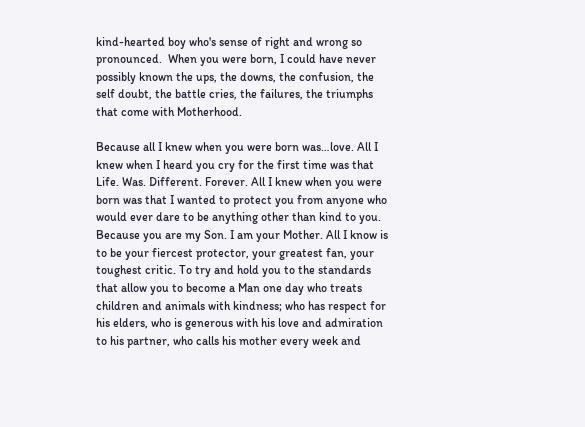kind-hearted boy who's sense of right and wrong so pronounced.  When you were born, I could have never possibly known the ups, the downs, the confusion, the self doubt, the battle cries, the failures, the triumphs that come with Motherhood.

Because all I knew when you were born was…love. All I knew when I heard you cry for the first time was that Life. Was. Different. Forever. All I knew when you were born was that I wanted to protect you from anyone who would ever dare to be anything other than kind to you. Because you are my Son. I am your Mother. All I know is to be your fiercest protector, your greatest fan, your toughest critic. To try and hold you to the standards that allow you to become a Man one day who treats children and animals with kindness; who has respect for his elders, who is generous with his love and admiration to his partner, who calls his mother every week and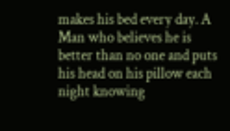makes his bed every day. A Man who believes he is better than no one and puts his head on his pillow each night knowing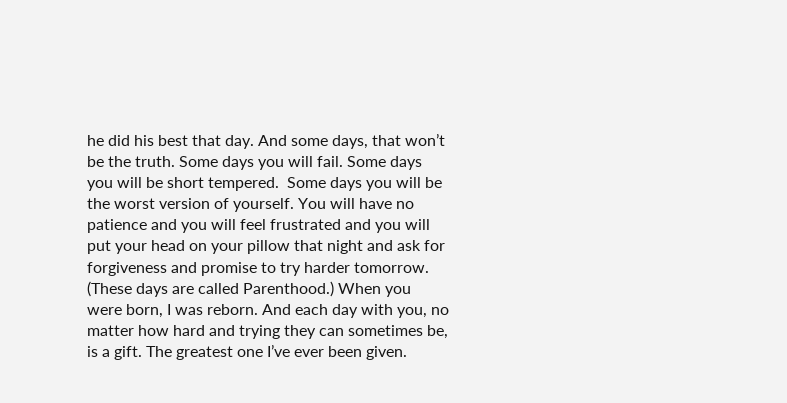he did his best that day. And some days, that won’t be the truth. Some days you will fail. Some days you will be short tempered.  Some days you will be the worst version of yourself. You will have no patience and you will feel frustrated and you will put your head on your pillow that night and ask for forgiveness and promise to try harder tomorrow.  (These days are called Parenthood.) When you were born, I was reborn. And each day with you, no matter how hard and trying they can sometimes be, is a gift. The greatest one I’ve ever been given.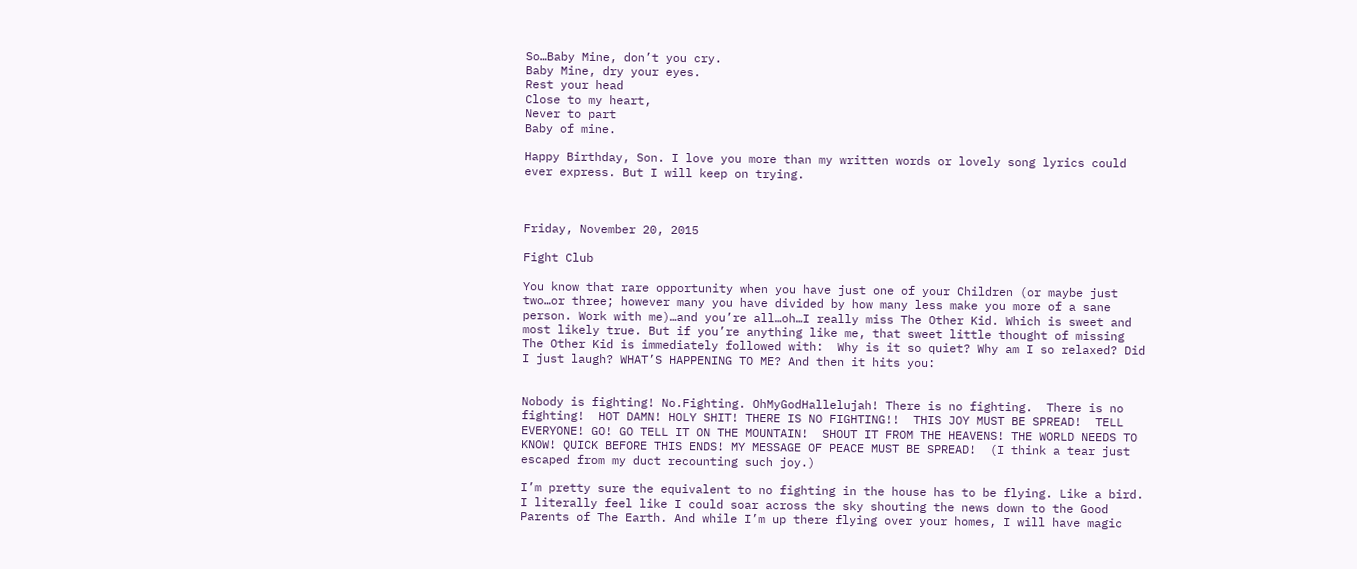So…Baby Mine, don’t you cry.
Baby Mine, dry your eyes.
Rest your head
Close to my heart,
Never to part
Baby of mine.

Happy Birthday, Son. I love you more than my written words or lovely song lyrics could ever express. But I will keep on trying.



Friday, November 20, 2015

Fight Club

You know that rare opportunity when you have just one of your Children (or maybe just two…or three; however many you have divided by how many less make you more of a sane person. Work with me)…and you’re all…oh…I really miss The Other Kid. Which is sweet and most likely true. But if you’re anything like me, that sweet little thought of missing The Other Kid is immediately followed with:  Why is it so quiet? Why am I so relaxed? Did I just laugh? WHAT’S HAPPENING TO ME? And then it hits you:


Nobody is fighting! No.Fighting. OhMyGodHallelujah! There is no fighting.  There is no fighting!  HOT DAMN! HOLY SHIT! THERE IS NO FIGHTING!!  THIS JOY MUST BE SPREAD!  TELL EVERYONE! GO! GO TELL IT ON THE MOUNTAIN!  SHOUT IT FROM THE HEAVENS! THE WORLD NEEDS TO KNOW! QUICK BEFORE THIS ENDS! MY MESSAGE OF PEACE MUST BE SPREAD!  (I think a tear just escaped from my duct recounting such joy.)

I’m pretty sure the equivalent to no fighting in the house has to be flying. Like a bird. I literally feel like I could soar across the sky shouting the news down to the Good Parents of The Earth. And while I’m up there flying over your homes, I will have magic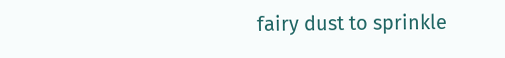fairy dust to sprinkle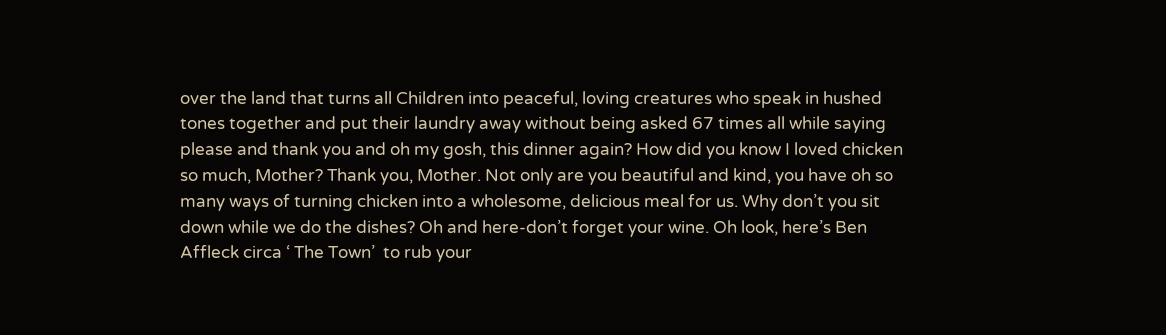over the land that turns all Children into peaceful, loving creatures who speak in hushed tones together and put their laundry away without being asked 67 times all while saying please and thank you and oh my gosh, this dinner again? How did you know I loved chicken so much, Mother? Thank you, Mother. Not only are you beautiful and kind, you have oh so many ways of turning chicken into a wholesome, delicious meal for us. Why don’t you sit down while we do the dishes? Oh and here-don’t forget your wine. Oh look, here’s Ben Affleck circa ‘ The Town’  to rub your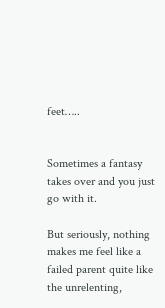feet…..


Sometimes a fantasy takes over and you just go with it.

But seriously, nothing makes me feel like a failed parent quite like the unrelenting,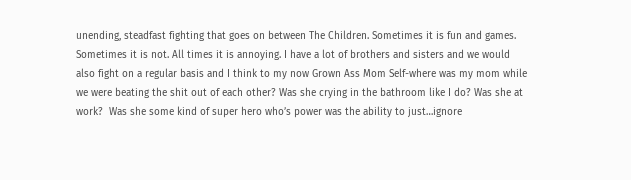unending, steadfast fighting that goes on between The Children. Sometimes it is fun and games. Sometimes it is not. All times it is annoying. I have a lot of brothers and sisters and we would also fight on a regular basis and I think to my now Grown Ass Mom Self-where was my mom while we were beating the shit out of each other? Was she crying in the bathroom like I do? Was she at work?  Was she some kind of super hero who’s power was the ability to just…ignore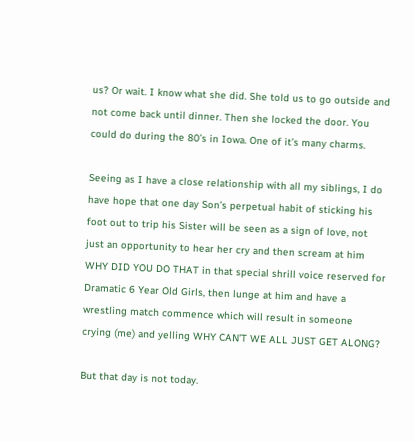us? Or wait. I know what she did. She told us to go outside and not come back until dinner. Then she locked the door. You could do during the 80’s in Iowa. One of it’s many charms.

Seeing as I have a close relationship with all my siblings, I do have hope that one day Son’s perpetual habit of sticking his foot out to trip his Sister will be seen as a sign of love, not just an opportunity to hear her cry and then scream at him WHY DID YOU DO THAT in that special shrill voice reserved for Dramatic 6 Year Old Girls, then lunge at him and have a wrestling match commence which will result in someone crying (me) and yelling WHY CAN’T WE ALL JUST GET ALONG?

But that day is not today.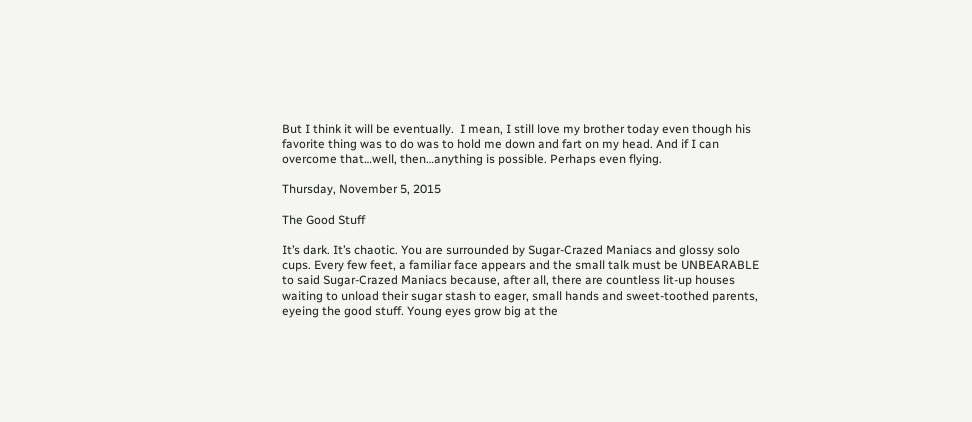But I think it will be eventually.  I mean, I still love my brother today even though his favorite thing was to do was to hold me down and fart on my head. And if I can overcome that…well, then…anything is possible. Perhaps even flying.

Thursday, November 5, 2015

The Good Stuff

It’s dark. It’s chaotic. You are surrounded by Sugar-Crazed Maniacs and glossy solo cups. Every few feet, a familiar face appears and the small talk must be UNBEARABLE to said Sugar-Crazed Maniacs because, after all, there are countless lit-up houses waiting to unload their sugar stash to eager, small hands and sweet-toothed parents, eyeing the good stuff. Young eyes grow big at the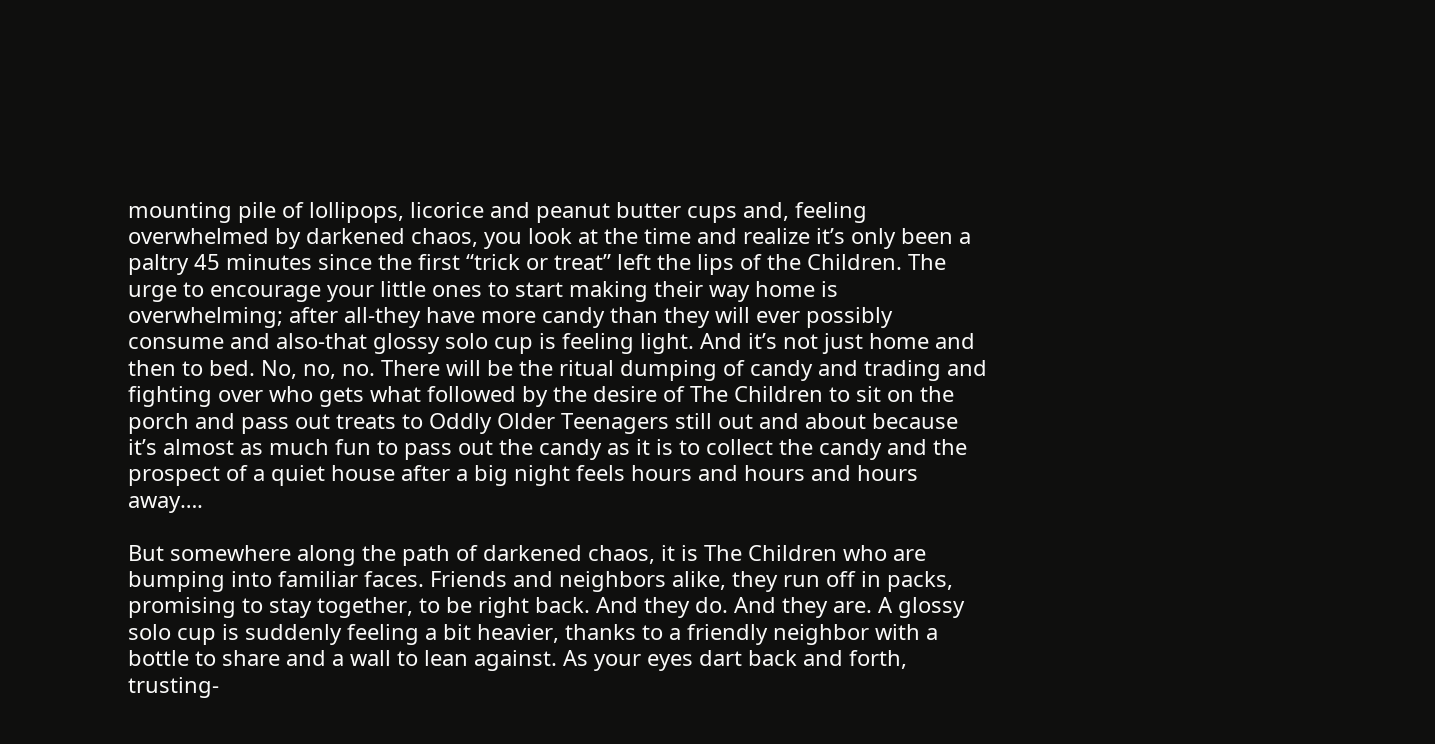mounting pile of lollipops, licorice and peanut butter cups and, feeling overwhelmed by darkened chaos, you look at the time and realize it’s only been a paltry 45 minutes since the first “trick or treat” left the lips of the Children. The urge to encourage your little ones to start making their way home is overwhelming; after all-they have more candy than they will ever possibly consume and also-that glossy solo cup is feeling light. And it’s not just home and then to bed. No, no, no. There will be the ritual dumping of candy and trading and fighting over who gets what followed by the desire of The Children to sit on the porch and pass out treats to Oddly Older Teenagers still out and about because it’s almost as much fun to pass out the candy as it is to collect the candy and the prospect of a quiet house after a big night feels hours and hours and hours away….

But somewhere along the path of darkened chaos, it is The Children who are bumping into familiar faces. Friends and neighbors alike, they run off in packs, promising to stay together, to be right back. And they do. And they are. A glossy solo cup is suddenly feeling a bit heavier, thanks to a friendly neighbor with a bottle to share and a wall to lean against. As your eyes dart back and forth, trusting-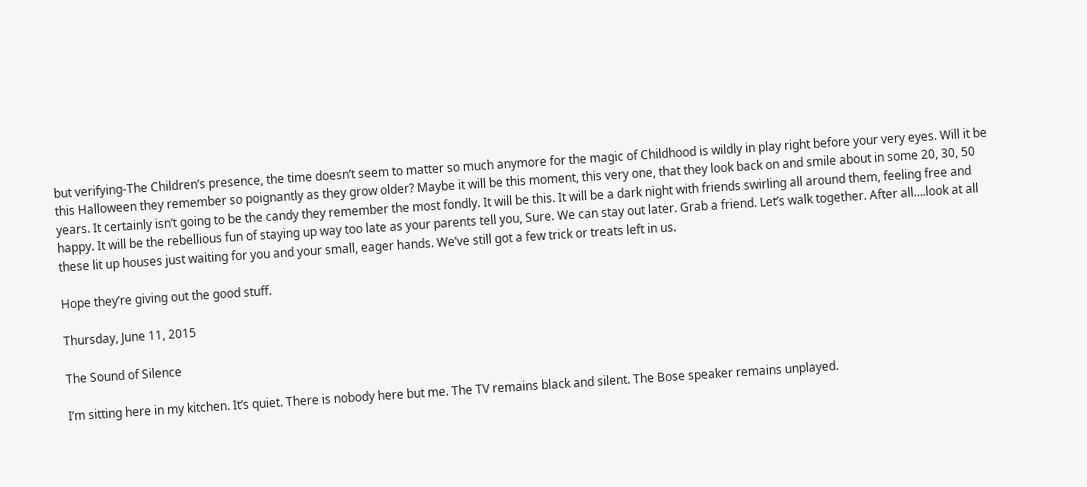but verifying-The Children’s presence, the time doesn’t seem to matter so much anymore for the magic of Childhood is wildly in play right before your very eyes. Will it be this Halloween they remember so poignantly as they grow older? Maybe it will be this moment, this very one, that they look back on and smile about in some 20, 30, 50 years. It certainly isn’t going to be the candy they remember the most fondly. It will be this. It will be a dark night with friends swirling all around them, feeling free and happy. It will be the rebellious fun of staying up way too late as your parents tell you, Sure. We can stay out later. Grab a friend. Let’s walk together. After all….look at all these lit up houses just waiting for you and your small, eager hands. We’ve still got a few trick or treats left in us.

Hope they’re giving out the good stuff.

Thursday, June 11, 2015

The Sound of Silence

I’m sitting here in my kitchen. It’s quiet. There is nobody here but me. The TV remains black and silent. The Bose speaker remains unplayed.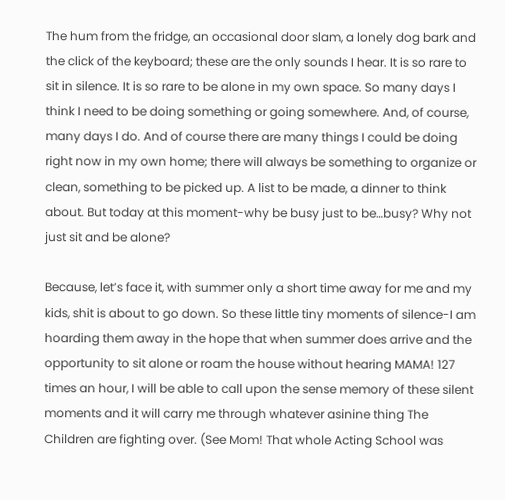The hum from the fridge, an occasional door slam, a lonely dog bark and the click of the keyboard; these are the only sounds I hear. It is so rare to sit in silence. It is so rare to be alone in my own space. So many days I think I need to be doing something or going somewhere. And, of course, many days I do. And of course there are many things I could be doing right now in my own home; there will always be something to organize or clean, something to be picked up. A list to be made, a dinner to think about. But today at this moment-why be busy just to be…busy? Why not just sit and be alone?

Because, let’s face it, with summer only a short time away for me and my kids, shit is about to go down. So these little tiny moments of silence-I am hoarding them away in the hope that when summer does arrive and the opportunity to sit alone or roam the house without hearing MAMA! 127 times an hour, I will be able to call upon the sense memory of these silent moments and it will carry me through whatever asinine thing The Children are fighting over. (See Mom! That whole Acting School was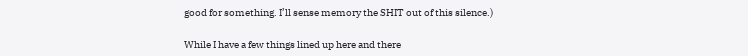good for something. I’ll sense memory the SHIT out of this silence.)

While I have a few things lined up here and there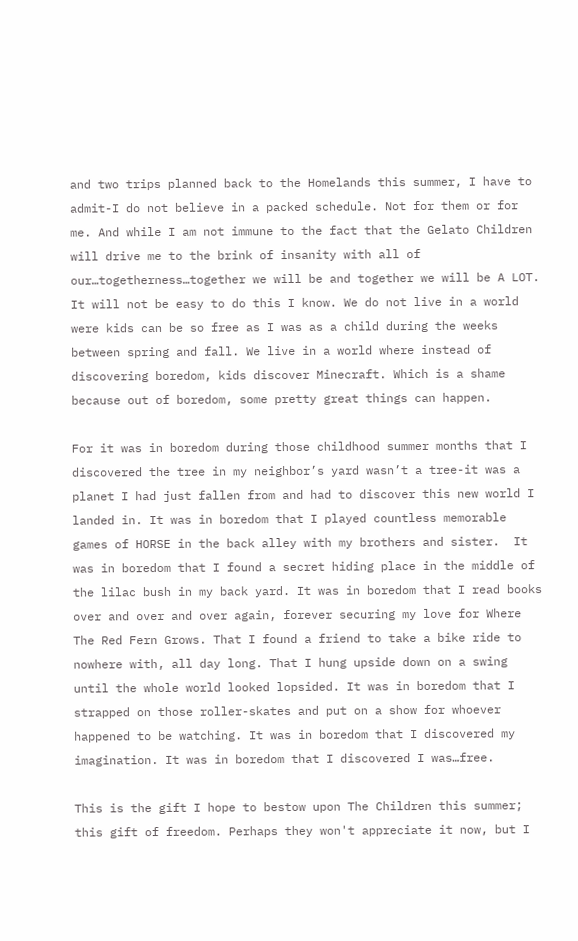and two trips planned back to the Homelands this summer, I have to admit-I do not believe in a packed schedule. Not for them or for me. And while I am not immune to the fact that the Gelato Children will drive me to the brink of insanity with all of our…togetherness…together we will be and together we will be A LOT. It will not be easy to do this I know. We do not live in a world were kids can be so free as I was as a child during the weeks between spring and fall. We live in a world where instead of discovering boredom, kids discover Minecraft. Which is a shame because out of boredom, some pretty great things can happen.

For it was in boredom during those childhood summer months that I discovered the tree in my neighbor’s yard wasn’t a tree-it was a planet I had just fallen from and had to discover this new world I landed in. It was in boredom that I played countless memorable games of HORSE in the back alley with my brothers and sister.  It was in boredom that I found a secret hiding place in the middle of the lilac bush in my back yard. It was in boredom that I read books over and over and over again, forever securing my love for Where The Red Fern Grows. That I found a friend to take a bike ride to nowhere with, all day long. That I hung upside down on a swing until the whole world looked lopsided. It was in boredom that I strapped on those roller-skates and put on a show for whoever happened to be watching. It was in boredom that I discovered my imagination. It was in boredom that I discovered I was…free.

This is the gift I hope to bestow upon The Children this summer; this gift of freedom. Perhaps they won't appreciate it now, but I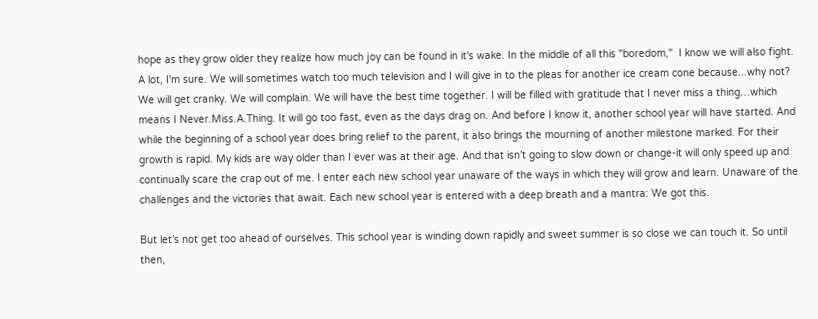hope as they grow older they realize how much joy can be found in it's wake. In the middle of all this "boredom,"  I know we will also fight. A lot, I'm sure. We will sometimes watch too much television and I will give in to the pleas for another ice cream cone because...why not? We will get cranky. We will complain. We will have the best time together. I will be filled with gratitude that I never miss a thing…which means I Never.Miss.A.Thing. It will go too fast, even as the days drag on. And before I know it, another school year will have started. And while the beginning of a school year does bring relief to the parent, it also brings the mourning of another milestone marked. For their growth is rapid. My kids are way older than I ever was at their age. And that isn’t going to slow down or change-it will only speed up and continually scare the crap out of me. I enter each new school year unaware of the ways in which they will grow and learn. Unaware of the challenges and the victories that await. Each new school year is entered with a deep breath and a mantra: We got this.

But let’s not get too ahead of ourselves. This school year is winding down rapidly and sweet summer is so close we can touch it. So until then,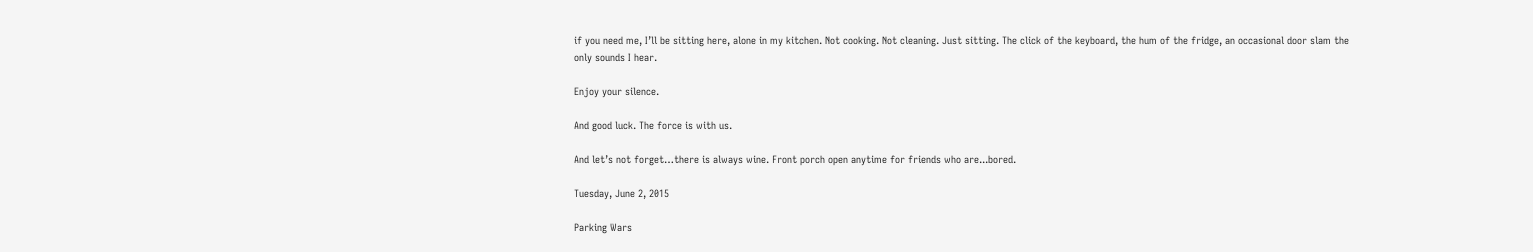if you need me, I’ll be sitting here, alone in my kitchen. Not cooking. Not cleaning. Just sitting. The click of the keyboard, the hum of the fridge, an occasional door slam the only sounds I hear.

Enjoy your silence.

And good luck. The force is with us.

And let’s not forget…there is always wine. Front porch open anytime for friends who are...bored.

Tuesday, June 2, 2015

Parking Wars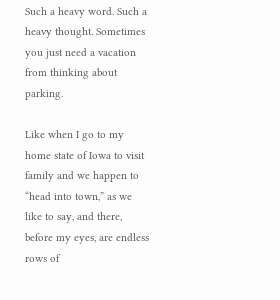Such a heavy word. Such a heavy thought. Sometimes you just need a vacation from thinking about parking.

Like when I go to my home state of Iowa to visit family and we happen to “head into town,” as we like to say, and there, before my eyes, are endless rows of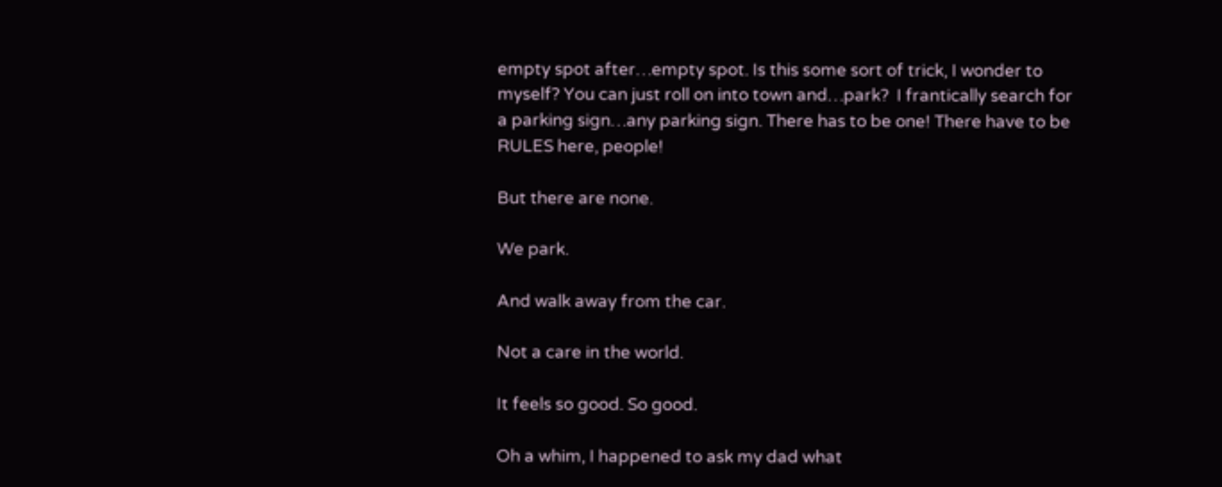empty spot after…empty spot. Is this some sort of trick, I wonder to myself? You can just roll on into town and…park?  I frantically search for a parking sign…any parking sign. There has to be one! There have to be RULES here, people!

But there are none.

We park.

And walk away from the car.

Not a care in the world.

It feels so good. So good.

Oh a whim, I happened to ask my dad what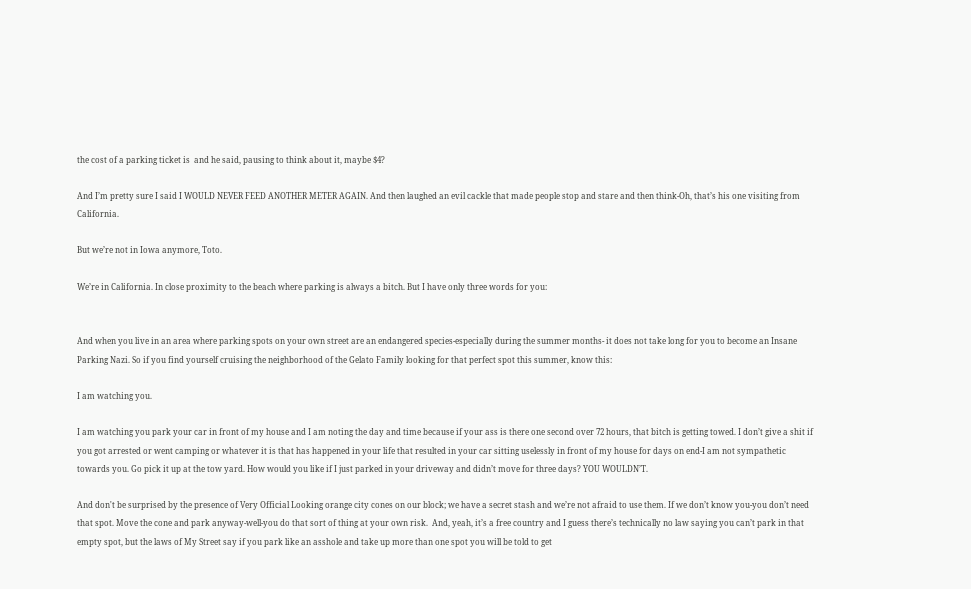the cost of a parking ticket is  and he said, pausing to think about it, maybe $4?

And I’m pretty sure I said I WOULD NEVER FEED ANOTHER METER AGAIN. And then laughed an evil cackle that made people stop and stare and then think-Oh, that’s his one visiting from California.

But we’re not in Iowa anymore, Toto.

We’re in California. In close proximity to the beach where parking is always a bitch. But I have only three words for you:


And when you live in an area where parking spots on your own street are an endangered species-especially during the summer months- it does not take long for you to become an Insane Parking Nazi. So if you find yourself cruising the neighborhood of the Gelato Family looking for that perfect spot this summer, know this:

I am watching you.

I am watching you park your car in front of my house and I am noting the day and time because if your ass is there one second over 72 hours, that bitch is getting towed. I don’t give a shit if you got arrested or went camping or whatever it is that has happened in your life that resulted in your car sitting uselessly in front of my house for days on end-I am not sympathetic towards you. Go pick it up at the tow yard. How would you like if I just parked in your driveway and didn’t move for three days? YOU WOULDN’T.

And don't be surprised by the presence of Very Official Looking orange city cones on our block; we have a secret stash and we’re not afraid to use them. If we don’t know you-you don’t need that spot. Move the cone and park anyway-well-you do that sort of thing at your own risk.  And, yeah, it’s a free country and I guess there’s technically no law saying you can’t park in that empty spot, but the laws of My Street say if you park like an asshole and take up more than one spot you will be told to get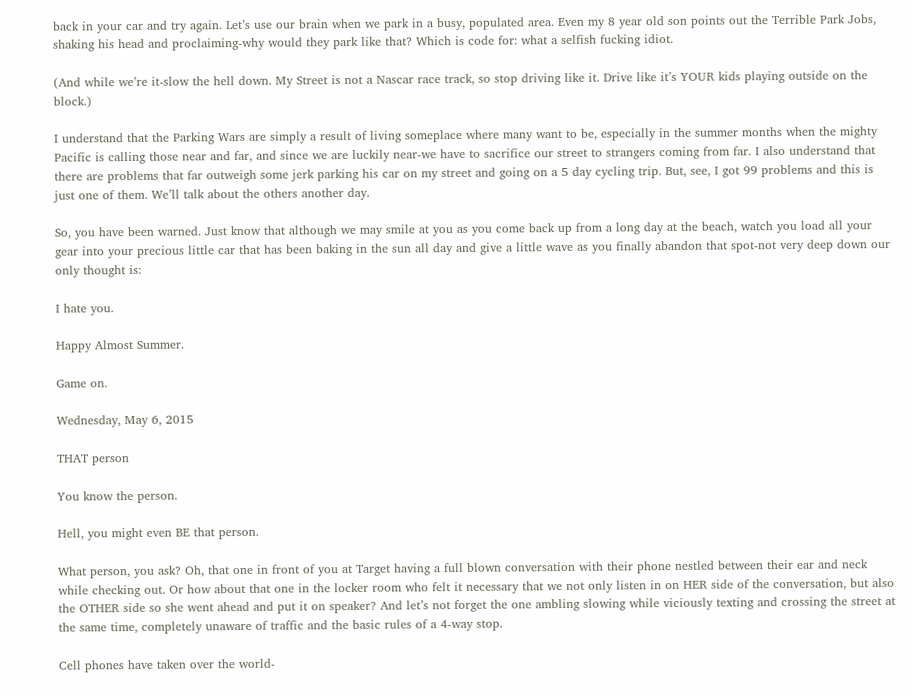back in your car and try again. Let’s use our brain when we park in a busy, populated area. Even my 8 year old son points out the Terrible Park Jobs, shaking his head and proclaiming-why would they park like that? Which is code for: what a selfish fucking idiot.

(And while we’re it-slow the hell down. My Street is not a Nascar race track, so stop driving like it. Drive like it’s YOUR kids playing outside on the block.)

I understand that the Parking Wars are simply a result of living someplace where many want to be, especially in the summer months when the mighty Pacific is calling those near and far, and since we are luckily near-we have to sacrifice our street to strangers coming from far. I also understand that there are problems that far outweigh some jerk parking his car on my street and going on a 5 day cycling trip. But, see, I got 99 problems and this is just one of them. We’ll talk about the others another day.

So, you have been warned. Just know that although we may smile at you as you come back up from a long day at the beach, watch you load all your gear into your precious little car that has been baking in the sun all day and give a little wave as you finally abandon that spot-not very deep down our only thought is:

I hate you.

Happy Almost Summer.

Game on.

Wednesday, May 6, 2015

THAT person

You know the person.

Hell, you might even BE that person.

What person, you ask? Oh, that one in front of you at Target having a full blown conversation with their phone nestled between their ear and neck while checking out. Or how about that one in the locker room who felt it necessary that we not only listen in on HER side of the conversation, but also the OTHER side so she went ahead and put it on speaker? And let’s not forget the one ambling slowing while viciously texting and crossing the street at the same time, completely unaware of traffic and the basic rules of a 4-way stop.

Cell phones have taken over the world-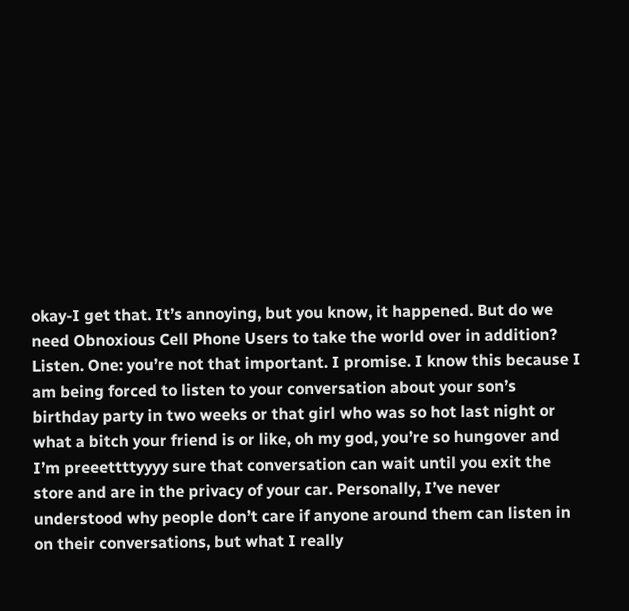okay-I get that. It’s annoying, but you know, it happened. But do we need Obnoxious Cell Phone Users to take the world over in addition? Listen. One: you’re not that important. I promise. I know this because I am being forced to listen to your conversation about your son’s birthday party in two weeks or that girl who was so hot last night or what a bitch your friend is or like, oh my god, you’re so hungover and I’m preeettttyyyy sure that conversation can wait until you exit the store and are in the privacy of your car. Personally, I’ve never understood why people don’t care if anyone around them can listen in on their conversations, but what I really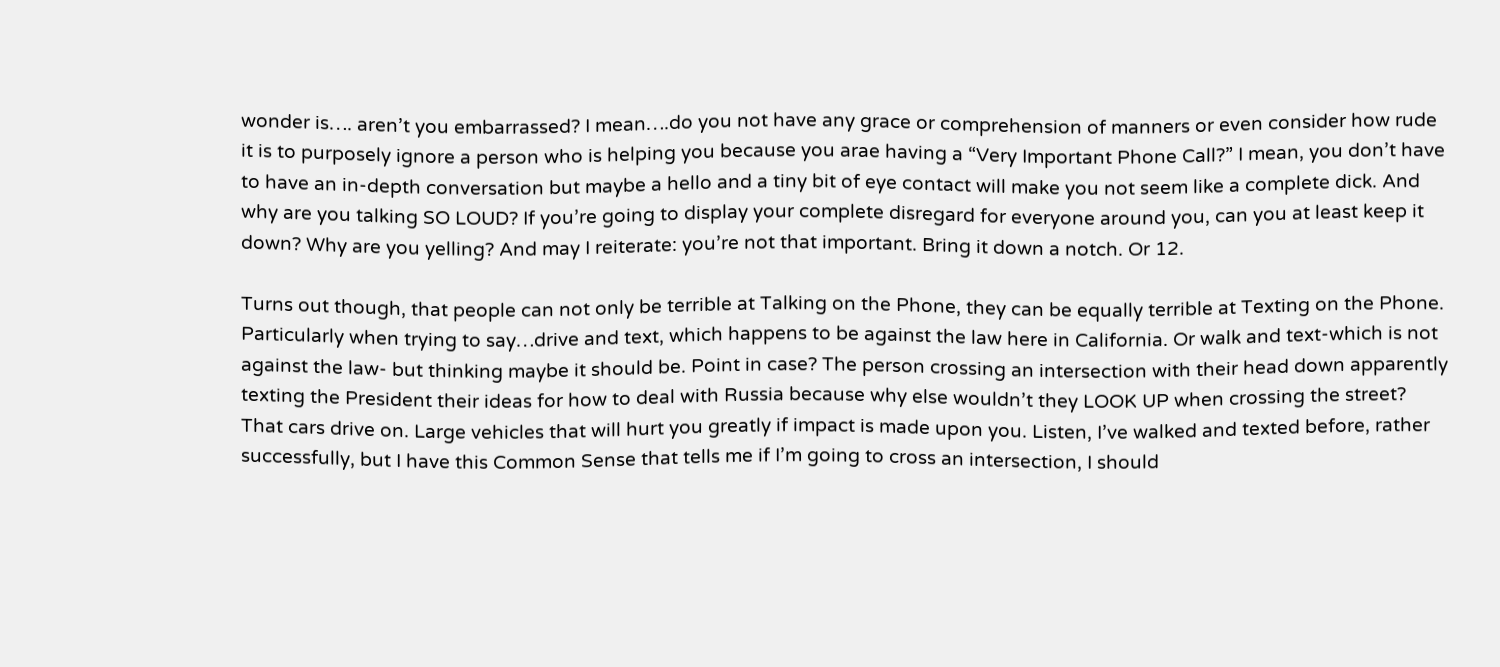wonder is…. aren’t you embarrassed? I mean….do you not have any grace or comprehension of manners or even consider how rude it is to purposely ignore a person who is helping you because you arae having a “Very Important Phone Call?” I mean, you don’t have to have an in-depth conversation but maybe a hello and a tiny bit of eye contact will make you not seem like a complete dick. And why are you talking SO LOUD? If you’re going to display your complete disregard for everyone around you, can you at least keep it down? Why are you yelling? And may I reiterate: you’re not that important. Bring it down a notch. Or 12.

Turns out though, that people can not only be terrible at Talking on the Phone, they can be equally terrible at Texting on the Phone. Particularly when trying to say…drive and text, which happens to be against the law here in California. Or walk and text-which is not against the law- but thinking maybe it should be. Point in case? The person crossing an intersection with their head down apparently texting the President their ideas for how to deal with Russia because why else wouldn’t they LOOK UP when crossing the street? That cars drive on. Large vehicles that will hurt you greatly if impact is made upon you. Listen, I’ve walked and texted before, rather successfully, but I have this Common Sense that tells me if I’m going to cross an intersection, I should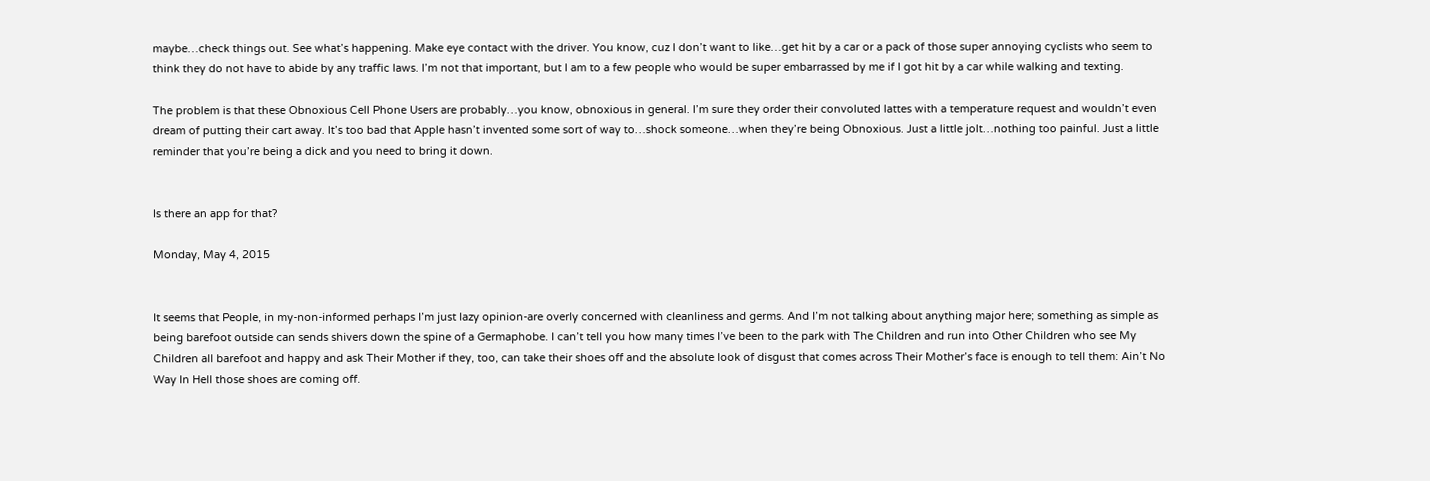maybe…check things out. See what’s happening. Make eye contact with the driver. You know, cuz I don’t want to like…get hit by a car or a pack of those super annoying cyclists who seem to think they do not have to abide by any traffic laws. I’m not that important, but I am to a few people who would be super embarrassed by me if I got hit by a car while walking and texting.

The problem is that these Obnoxious Cell Phone Users are probably…you know, obnoxious in general. I’m sure they order their convoluted lattes with a temperature request and wouldn’t even dream of putting their cart away. It’s too bad that Apple hasn’t invented some sort of way to…shock someone…when they’re being Obnoxious. Just a little jolt…nothing too painful. Just a little reminder that you’re being a dick and you need to bring it down.


Is there an app for that?

Monday, May 4, 2015


It seems that People, in my-non-informed perhaps I’m just lazy opinion-are overly concerned with cleanliness and germs. And I’m not talking about anything major here; something as simple as being barefoot outside can sends shivers down the spine of a Germaphobe. I can’t tell you how many times I’ve been to the park with The Children and run into Other Children who see My Children all barefoot and happy and ask Their Mother if they, too, can take their shoes off and the absolute look of disgust that comes across Their Mother’s face is enough to tell them: Ain’t No Way In Hell those shoes are coming off.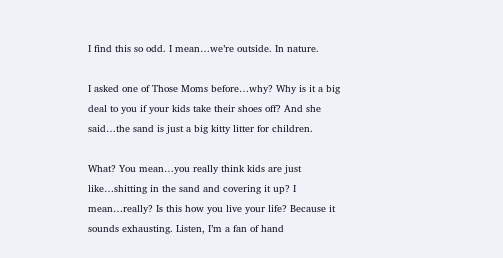I find this so odd. I mean…we’re outside. In nature.

I asked one of Those Moms before…why? Why is it a big deal to you if your kids take their shoes off? And she said…the sand is just a big kitty litter for children.

What? You mean…you really think kids are just like…shitting in the sand and covering it up? I mean…really? Is this how you live your life? Because it sounds exhausting. Listen, I’m a fan of hand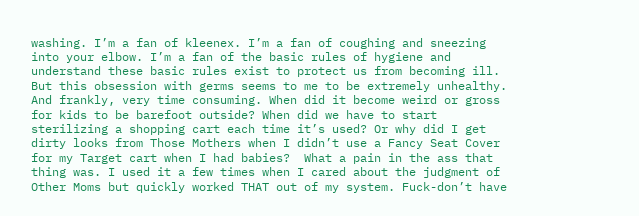washing. I’m a fan of kleenex. I’m a fan of coughing and sneezing into your elbow. I’m a fan of the basic rules of hygiene and understand these basic rules exist to protect us from becoming ill. But this obsession with germs seems to me to be extremely unhealthy. And frankly, very time consuming. When did it become weird or gross for kids to be barefoot outside? When did we have to start sterilizing a shopping cart each time it’s used? Or why did I get dirty looks from Those Mothers when I didn’t use a Fancy Seat Cover for my Target cart when I had babies?  What a pain in the ass that thing was. I used it a few times when I cared about the judgment of Other Moms but quickly worked THAT out of my system. Fuck-don’t have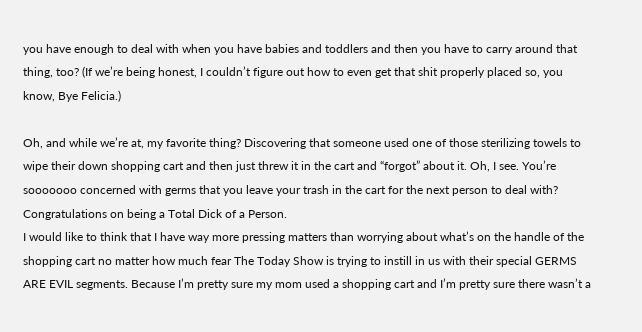you have enough to deal with when you have babies and toddlers and then you have to carry around that thing, too? (If we’re being honest, I couldn’t figure out how to even get that shit properly placed so, you know, Bye Felicia.)

Oh, and while we’re at, my favorite thing? Discovering that someone used one of those sterilizing towels to wipe their down shopping cart and then just threw it in the cart and “forgot” about it. Oh, I see. You’re sooooooo concerned with germs that you leave your trash in the cart for the next person to deal with? Congratulations on being a Total Dick of a Person.
I would like to think that I have way more pressing matters than worrying about what’s on the handle of the shopping cart no matter how much fear The Today Show is trying to instill in us with their special GERMS ARE EVIL segments. Because I’m pretty sure my mom used a shopping cart and I’m pretty sure there wasn’t a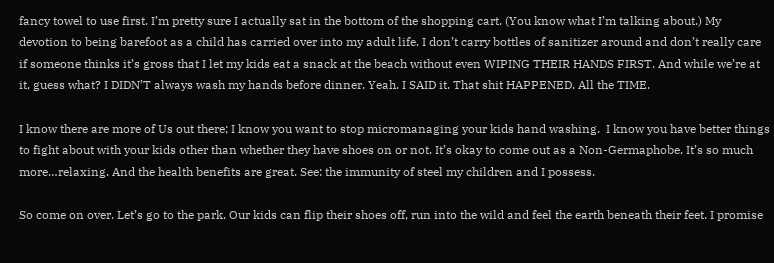fancy towel to use first. I’m pretty sure I actually sat in the bottom of the shopping cart. (You know what I’m talking about.) My devotion to being barefoot as a child has carried over into my adult life. I don’t carry bottles of sanitizer around and don’t really care if someone thinks it’s gross that I let my kids eat a snack at the beach without even WIPING THEIR HANDS FIRST. And while we’re at it, guess what? I DIDN’T always wash my hands before dinner. Yeah. I SAID it. That shit HAPPENED. All the TIME.

I know there are more of Us out there; I know you want to stop micromanaging your kids hand washing.  I know you have better things to fight about with your kids other than whether they have shoes on or not. It’s okay to come out as a Non-Germaphobe. It’s so much more…relaxing. And the health benefits are great. See: the immunity of steel my children and I possess.

So come on over. Let’s go to the park. Our kids can flip their shoes off, run into the wild and feel the earth beneath their feet. I promise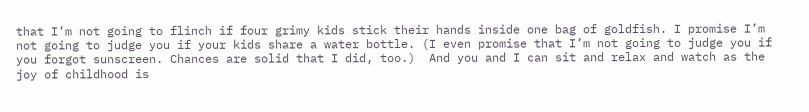that I’m not going to flinch if four grimy kids stick their hands inside one bag of goldfish. I promise I’m not going to judge you if your kids share a water bottle. (I even promise that I’m not going to judge you if you forgot sunscreen. Chances are solid that I did, too.)  And you and I can sit and relax and watch as the joy of childhood is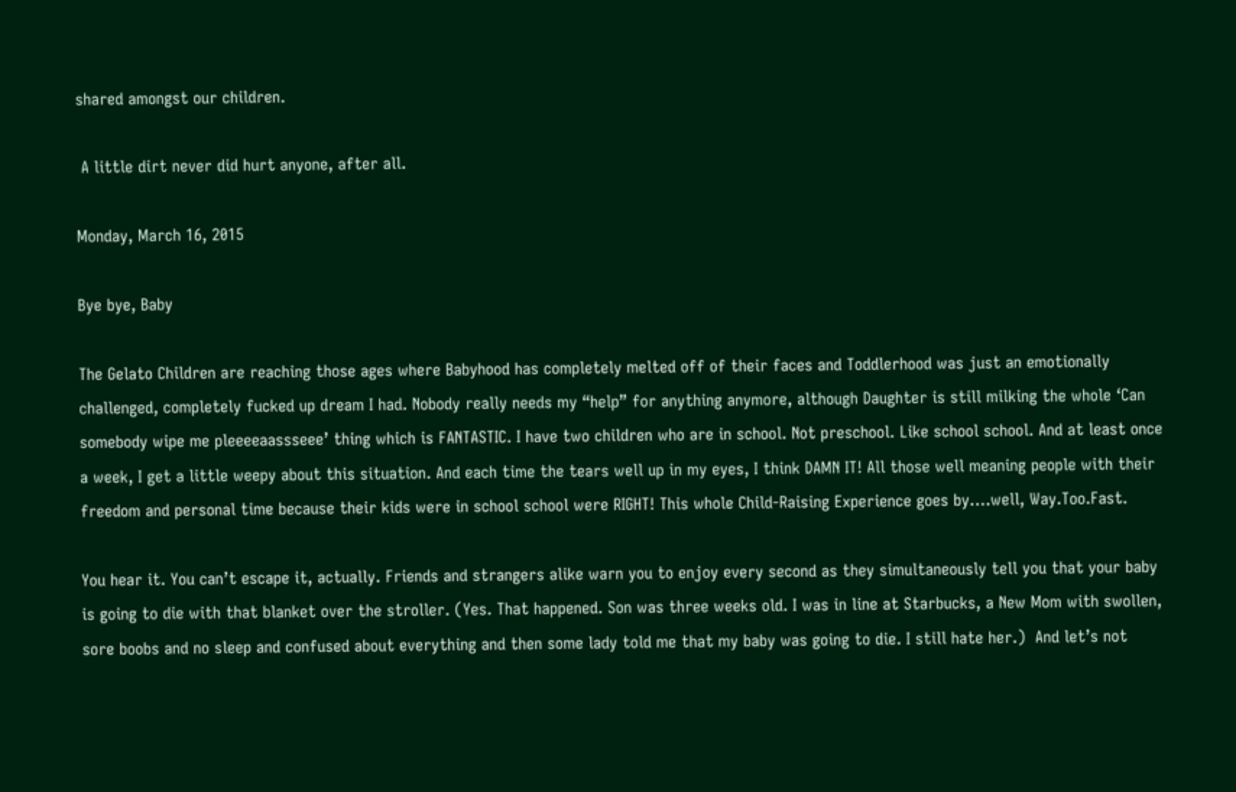shared amongst our children.

 A little dirt never did hurt anyone, after all.

Monday, March 16, 2015

Bye bye, Baby

The Gelato Children are reaching those ages where Babyhood has completely melted off of their faces and Toddlerhood was just an emotionally challenged, completely fucked up dream I had. Nobody really needs my “help” for anything anymore, although Daughter is still milking the whole ‘Can somebody wipe me pleeeeaassseee’ thing which is FANTASTIC. I have two children who are in school. Not preschool. Like school school. And at least once a week, I get a little weepy about this situation. And each time the tears well up in my eyes, I think DAMN IT! All those well meaning people with their freedom and personal time because their kids were in school school were RIGHT! This whole Child-Raising Experience goes by….well, Way.Too.Fast.

You hear it. You can’t escape it, actually. Friends and strangers alike warn you to enjoy every second as they simultaneously tell you that your baby is going to die with that blanket over the stroller. (Yes. That happened. Son was three weeks old. I was in line at Starbucks, a New Mom with swollen, sore boobs and no sleep and confused about everything and then some lady told me that my baby was going to die. I still hate her.)  And let’s not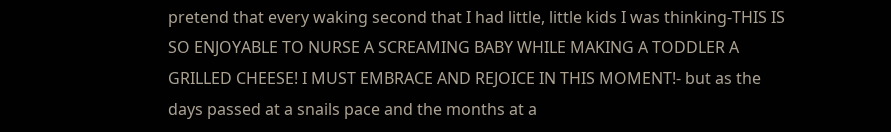pretend that every waking second that I had little, little kids I was thinking-THIS IS SO ENJOYABLE TO NURSE A SCREAMING BABY WHILE MAKING A TODDLER A GRILLED CHEESE! I MUST EMBRACE AND REJOICE IN THIS MOMENT!- but as the days passed at a snails pace and the months at a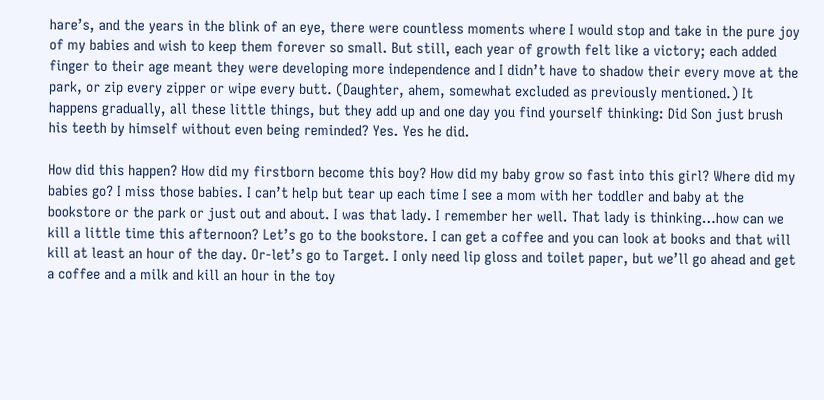hare’s, and the years in the blink of an eye, there were countless moments where I would stop and take in the pure joy of my babies and wish to keep them forever so small. But still, each year of growth felt like a victory; each added finger to their age meant they were developing more independence and I didn’t have to shadow their every move at the park, or zip every zipper or wipe every butt. (Daughter, ahem, somewhat excluded as previously mentioned.) It happens gradually, all these little things, but they add up and one day you find yourself thinking: Did Son just brush his teeth by himself without even being reminded? Yes. Yes he did.

How did this happen? How did my firstborn become this boy? How did my baby grow so fast into this girl? Where did my babies go? I miss those babies. I can’t help but tear up each time I see a mom with her toddler and baby at the bookstore or the park or just out and about. I was that lady. I remember her well. That lady is thinking…how can we kill a little time this afternoon? Let’s go to the bookstore. I can get a coffee and you can look at books and that will kill at least an hour of the day. Or-let’s go to Target. I only need lip gloss and toilet paper, but we’ll go ahead and get a coffee and a milk and kill an hour in the toy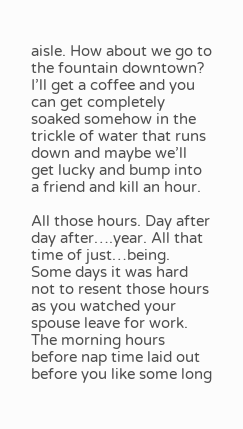aisle. How about we go to the fountain downtown? I’ll get a coffee and you can get completely soaked somehow in the trickle of water that runs down and maybe we’ll get lucky and bump into a friend and kill an hour.

All those hours. Day after day after….year. All that time of just…being. Some days it was hard not to resent those hours as you watched your spouse leave for work. The morning hours before nap time laid out before you like some long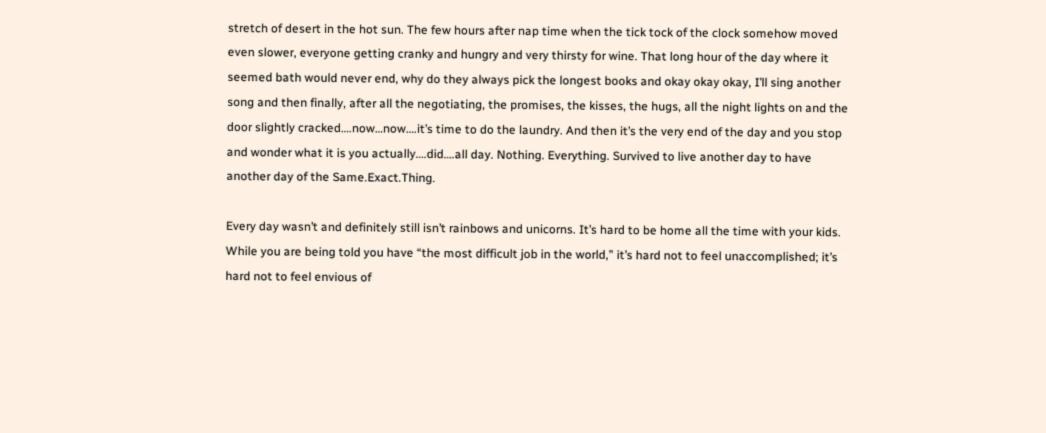stretch of desert in the hot sun. The few hours after nap time when the tick tock of the clock somehow moved even slower, everyone getting cranky and hungry and very thirsty for wine. That long hour of the day where it seemed bath would never end, why do they always pick the longest books and okay okay okay, I’ll sing another song and then finally, after all the negotiating, the promises, the kisses, the hugs, all the night lights on and the door slightly cracked….now…now….it’s time to do the laundry. And then it’s the very end of the day and you stop and wonder what it is you actually….did….all day. Nothing. Everything. Survived to live another day to have another day of the Same.Exact.Thing.

Every day wasn’t and definitely still isn’t rainbows and unicorns. It’s hard to be home all the time with your kids. While you are being told you have “the most difficult job in the world,” it’s hard not to feel unaccomplished; it’s hard not to feel envious of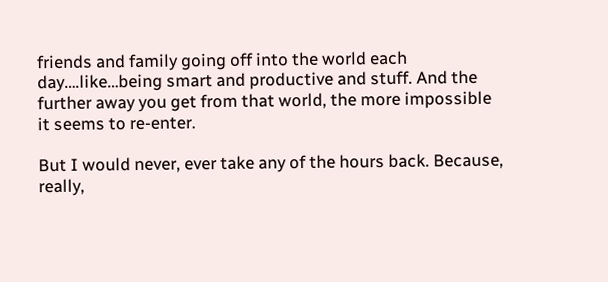friends and family going off into the world each day….like…being smart and productive and stuff. And the further away you get from that world, the more impossible it seems to re-enter.

But I would never, ever take any of the hours back. Because, really,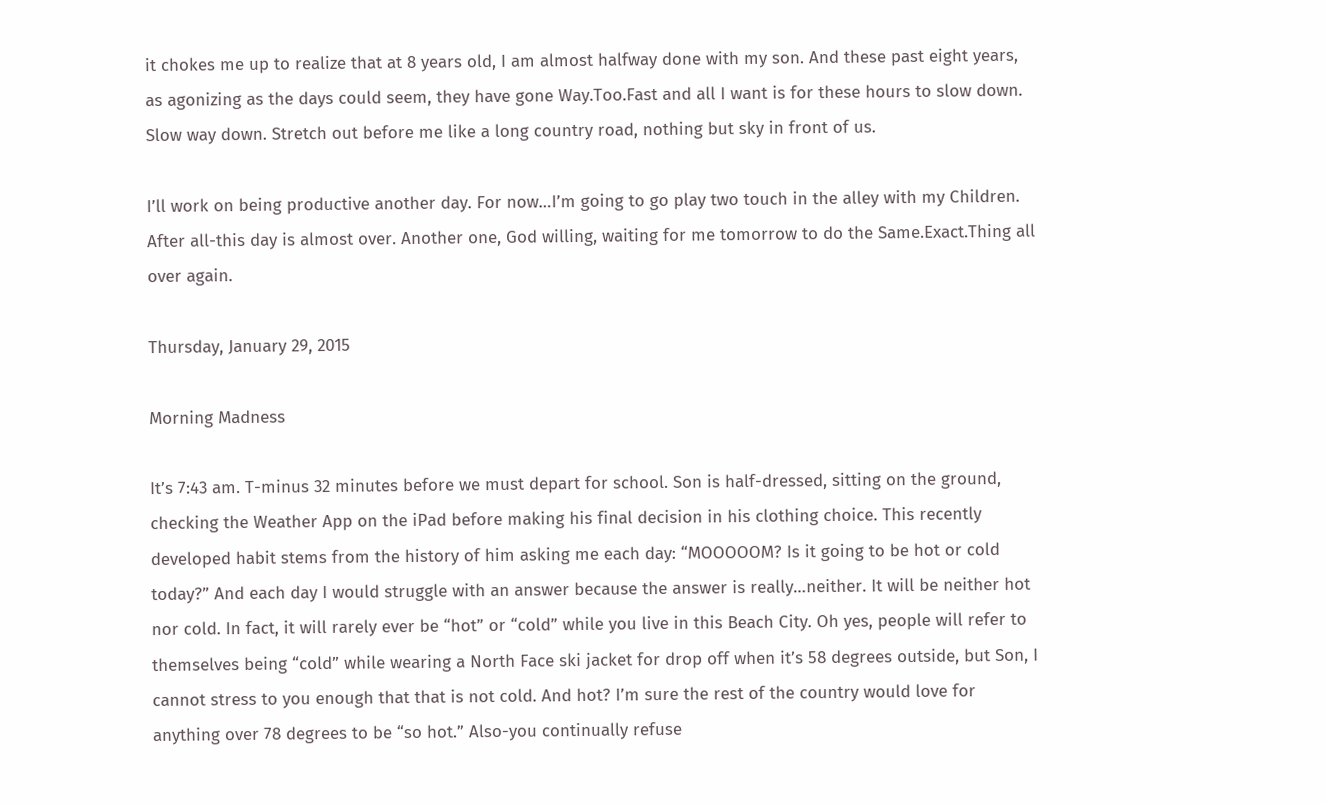it chokes me up to realize that at 8 years old, I am almost halfway done with my son. And these past eight years, as agonizing as the days could seem, they have gone Way.Too.Fast and all I want is for these hours to slow down. Slow way down. Stretch out before me like a long country road, nothing but sky in front of us.

I’ll work on being productive another day. For now…I’m going to go play two touch in the alley with my Children. After all-this day is almost over. Another one, God willing, waiting for me tomorrow to do the Same.Exact.Thing all over again.

Thursday, January 29, 2015

Morning Madness

It’s 7:43 am. T-minus 32 minutes before we must depart for school. Son is half-dressed, sitting on the ground, checking the Weather App on the iPad before making his final decision in his clothing choice. This recently developed habit stems from the history of him asking me each day: “MOOOOOM? Is it going to be hot or cold today?” And each day I would struggle with an answer because the answer is really…neither. It will be neither hot nor cold. In fact, it will rarely ever be “hot” or “cold” while you live in this Beach City. Oh yes, people will refer to themselves being “cold” while wearing a North Face ski jacket for drop off when it’s 58 degrees outside, but Son, I cannot stress to you enough that that is not cold. And hot? I’m sure the rest of the country would love for anything over 78 degrees to be “so hot.” Also-you continually refuse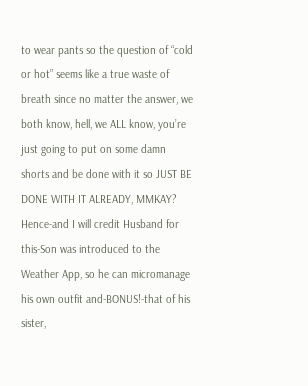to wear pants so the question of “cold or hot” seems like a true waste of breath since no matter the answer, we both know, hell, we ALL know, you’re just going to put on some damn shorts and be done with it so JUST BE DONE WITH IT ALREADY, MMKAY? Hence-and I will credit Husband for this-Son was introduced to the Weather App, so he can micromanage his own outfit and-BONUS!-that of his sister,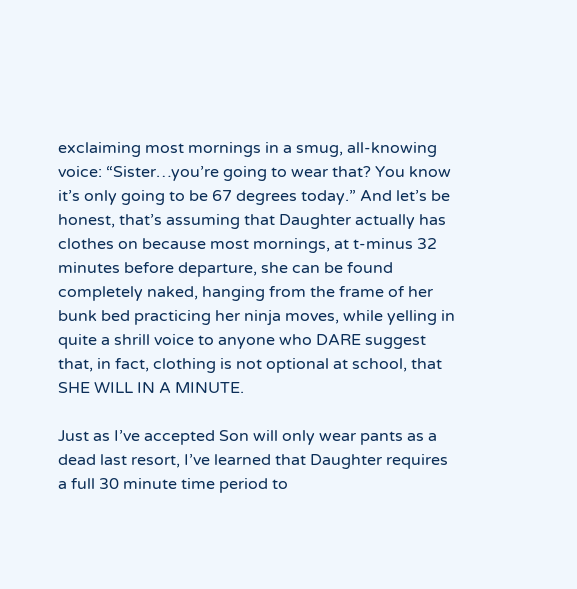exclaiming most mornings in a smug, all-knowing voice: “Sister…you’re going to wear that? You know it’s only going to be 67 degrees today.” And let’s be honest, that’s assuming that Daughter actually has clothes on because most mornings, at t-minus 32 minutes before departure, she can be found completely naked, hanging from the frame of her bunk bed practicing her ninja moves, while yelling in quite a shrill voice to anyone who DARE suggest that, in fact, clothing is not optional at school, that SHE WILL IN A MINUTE.

Just as I’ve accepted Son will only wear pants as a dead last resort, I’ve learned that Daughter requires a full 30 minute time period to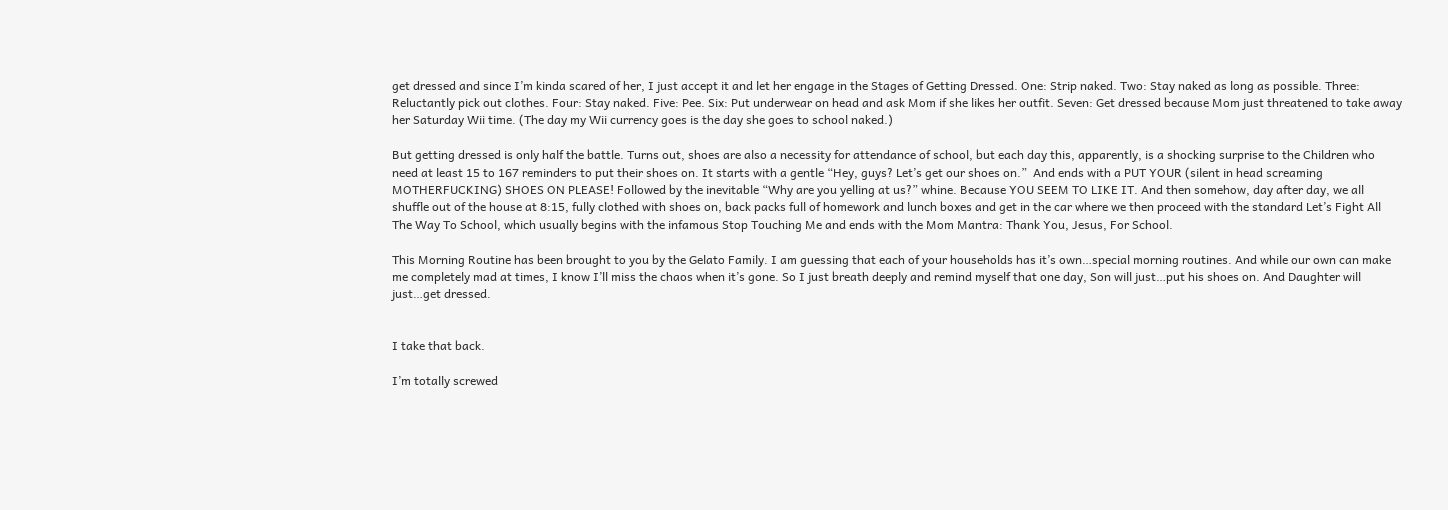get dressed and since I’m kinda scared of her, I just accept it and let her engage in the Stages of Getting Dressed. One: Strip naked. Two: Stay naked as long as possible. Three: Reluctantly pick out clothes. Four: Stay naked. Five: Pee. Six: Put underwear on head and ask Mom if she likes her outfit. Seven: Get dressed because Mom just threatened to take away her Saturday Wii time. (The day my Wii currency goes is the day she goes to school naked.)

But getting dressed is only half the battle. Turns out, shoes are also a necessity for attendance of school, but each day this, apparently, is a shocking surprise to the Children who need at least 15 to 167 reminders to put their shoes on. It starts with a gentle “Hey, guys? Let’s get our shoes on.”  And ends with a PUT YOUR (silent in head screaming MOTHERFUCKING) SHOES ON PLEASE! Followed by the inevitable “Why are you yelling at us?” whine. Because YOU SEEM TO LIKE IT. And then somehow, day after day, we all shuffle out of the house at 8:15, fully clothed with shoes on, back packs full of homework and lunch boxes and get in the car where we then proceed with the standard Let’s Fight All The Way To School, which usually begins with the infamous Stop Touching Me and ends with the Mom Mantra: Thank You, Jesus, For School.

This Morning Routine has been brought to you by the Gelato Family. I am guessing that each of your households has it’s own…special morning routines. And while our own can make me completely mad at times, I know I’ll miss the chaos when it’s gone. So I just breath deeply and remind myself that one day, Son will just…put his shoes on. And Daughter will just…get dressed.


I take that back.

I’m totally screwed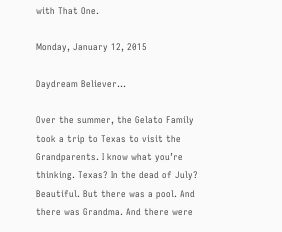with That One.

Monday, January 12, 2015

Daydream Believer...

Over the summer, the Gelato Family took a trip to Texas to visit the Grandparents. I know what you’re thinking. Texas? In the dead of July? Beautiful. But there was a pool. And there was Grandma. And there were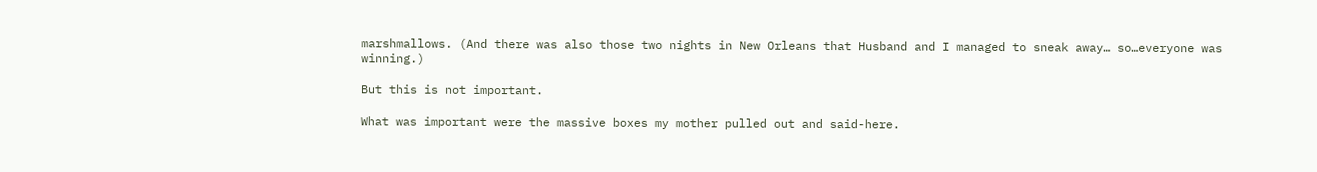marshmallows. (And there was also those two nights in New Orleans that Husband and I managed to sneak away… so…everyone was winning.)

But this is not important.

What was important were the massive boxes my mother pulled out and said-here.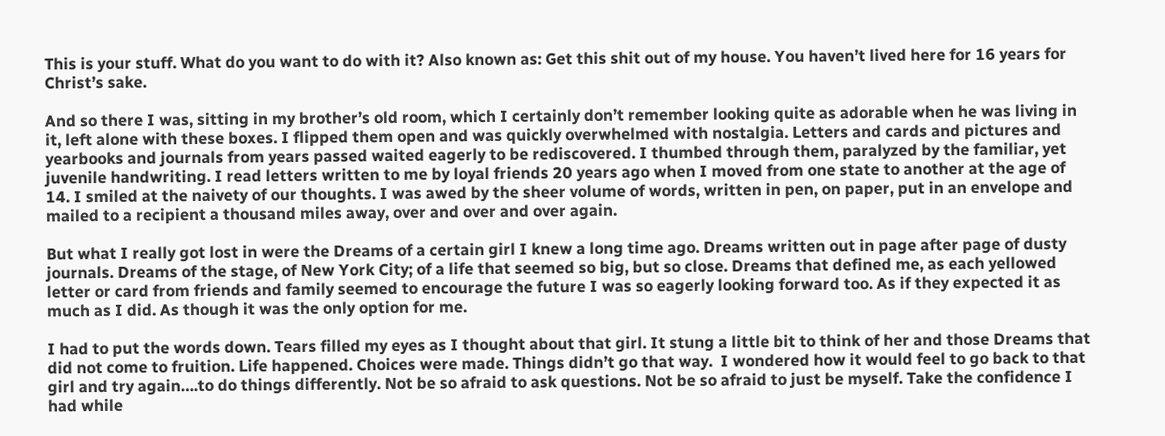This is your stuff. What do you want to do with it? Also known as: Get this shit out of my house. You haven’t lived here for 16 years for Christ’s sake.

And so there I was, sitting in my brother’s old room, which I certainly don’t remember looking quite as adorable when he was living in it, left alone with these boxes. I flipped them open and was quickly overwhelmed with nostalgia. Letters and cards and pictures and yearbooks and journals from years passed waited eagerly to be rediscovered. I thumbed through them, paralyzed by the familiar, yet juvenile handwriting. I read letters written to me by loyal friends 20 years ago when I moved from one state to another at the age of 14. I smiled at the naivety of our thoughts. I was awed by the sheer volume of words, written in pen, on paper, put in an envelope and mailed to a recipient a thousand miles away, over and over and over again.

But what I really got lost in were the Dreams of a certain girl I knew a long time ago. Dreams written out in page after page of dusty journals. Dreams of the stage, of New York City; of a life that seemed so big, but so close. Dreams that defined me, as each yellowed letter or card from friends and family seemed to encourage the future I was so eagerly looking forward too. As if they expected it as much as I did. As though it was the only option for me.

I had to put the words down. Tears filled my eyes as I thought about that girl. It stung a little bit to think of her and those Dreams that did not come to fruition. Life happened. Choices were made. Things didn’t go that way.  I wondered how it would feel to go back to that girl and try again….to do things differently. Not be so afraid to ask questions. Not be so afraid to just be myself. Take the confidence I had while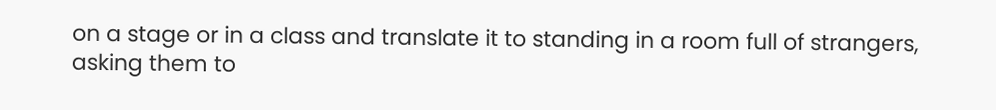on a stage or in a class and translate it to standing in a room full of strangers, asking them to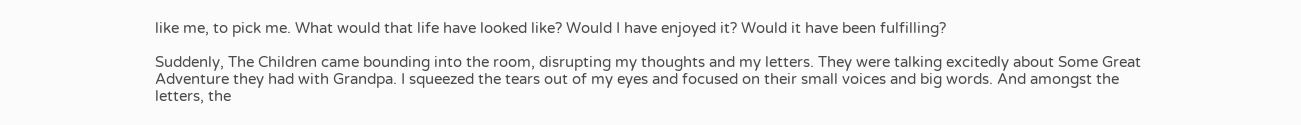like me, to pick me. What would that life have looked like? Would I have enjoyed it? Would it have been fulfilling?

Suddenly, The Children came bounding into the room, disrupting my thoughts and my letters. They were talking excitedly about Some Great Adventure they had with Grandpa. I squeezed the tears out of my eyes and focused on their small voices and big words. And amongst the letters, the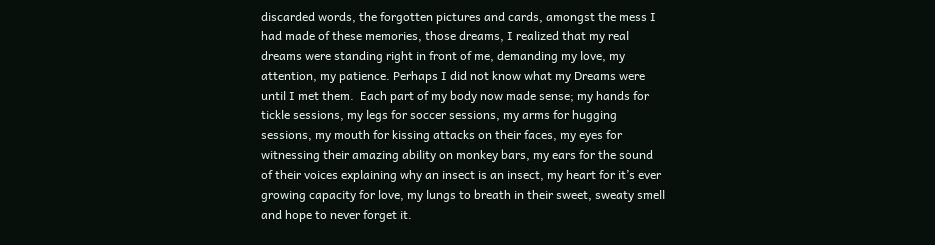discarded words, the forgotten pictures and cards, amongst the mess I had made of these memories, those dreams, I realized that my real dreams were standing right in front of me, demanding my love, my attention, my patience. Perhaps I did not know what my Dreams were until I met them.  Each part of my body now made sense; my hands for tickle sessions, my legs for soccer sessions, my arms for hugging sessions, my mouth for kissing attacks on their faces, my eyes for witnessing their amazing ability on monkey bars, my ears for the sound of their voices explaining why an insect is an insect, my heart for it’s ever growing capacity for love, my lungs to breath in their sweet, sweaty smell and hope to never forget it.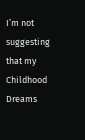I’m not suggesting that my Childhood Dreams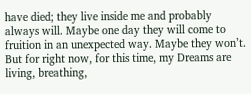have died; they live inside me and probably always will. Maybe one day they will come to fruition in an unexpected way. Maybe they won’t. But for right now, for this time, my Dreams are living, breathing,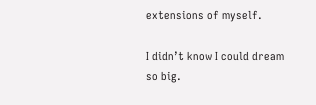extensions of myself.

I didn’t know I could dream so big.